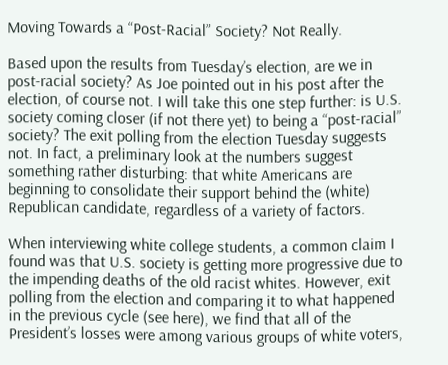Moving Towards a “Post-Racial” Society? Not Really.

Based upon the results from Tuesday’s election, are we in post-racial society? As Joe pointed out in his post after the election, of course not. I will take this one step further: is U.S. society coming closer (if not there yet) to being a “post-racial” society? The exit polling from the election Tuesday suggests not. In fact, a preliminary look at the numbers suggest something rather disturbing: that white Americans are beginning to consolidate their support behind the (white) Republican candidate, regardless of a variety of factors.

When interviewing white college students, a common claim I found was that U.S. society is getting more progressive due to the impending deaths of the old racist whites. However, exit polling from the election and comparing it to what happened in the previous cycle (see here), we find that all of the President’s losses were among various groups of white voters,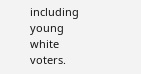including young white voters.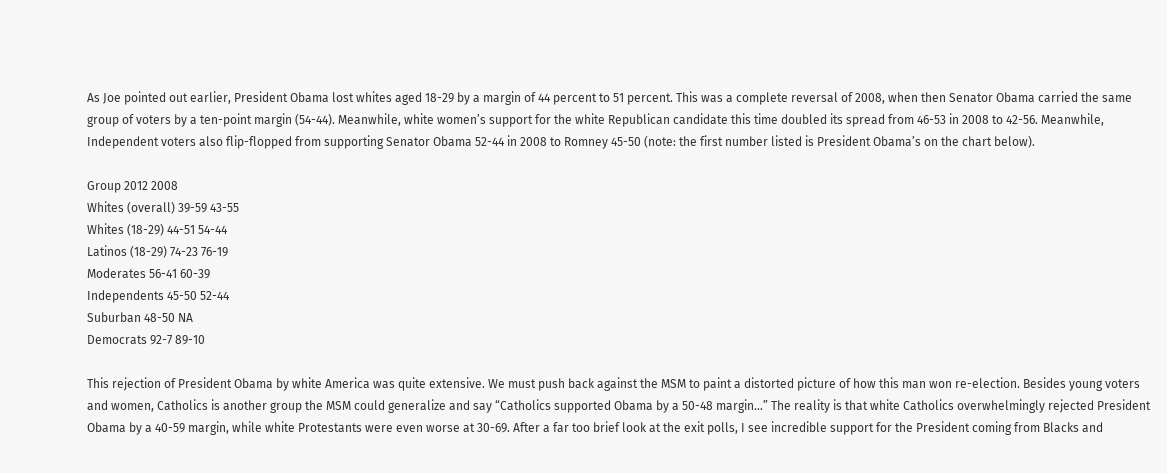As Joe pointed out earlier, President Obama lost whites aged 18-29 by a margin of 44 percent to 51 percent. This was a complete reversal of 2008, when then Senator Obama carried the same group of voters by a ten-point margin (54-44). Meanwhile, white women’s support for the white Republican candidate this time doubled its spread from 46-53 in 2008 to 42-56. Meanwhile, Independent voters also flip-flopped from supporting Senator Obama 52-44 in 2008 to Romney 45-50 (note: the first number listed is President Obama’s on the chart below).

Group 2012 2008
Whites (overall) 39-59 43-55
Whites (18-29) 44-51 54-44
Latinos (18-29) 74-23 76-19
Moderates 56-41 60-39
Independents 45-50 52-44
Suburban 48-50 NA
Democrats 92-7 89-10

This rejection of President Obama by white America was quite extensive. We must push back against the MSM to paint a distorted picture of how this man won re-election. Besides young voters and women, Catholics is another group the MSM could generalize and say “Catholics supported Obama by a 50-48 margin…” The reality is that white Catholics overwhelmingly rejected President Obama by a 40-59 margin, while white Protestants were even worse at 30-69. After a far too brief look at the exit polls, I see incredible support for the President coming from Blacks and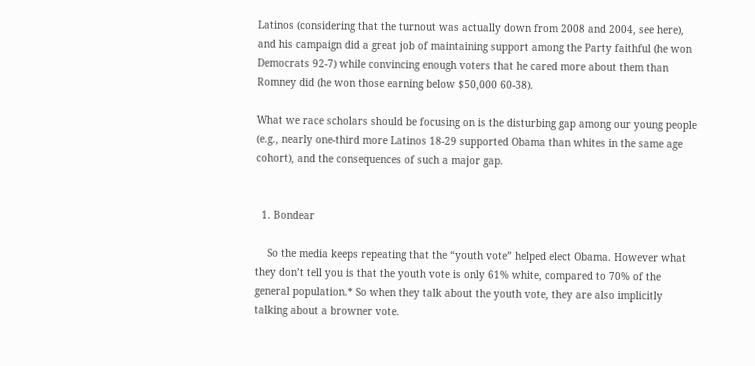Latinos (considering that the turnout was actually down from 2008 and 2004, see here), and his campaign did a great job of maintaining support among the Party faithful (he won Democrats 92-7) while convincing enough voters that he cared more about them than Romney did (he won those earning below $50,000 60-38).

What we race scholars should be focusing on is the disturbing gap among our young people (e.g., nearly one-third more Latinos 18-29 supported Obama than whites in the same age cohort), and the consequences of such a major gap.


  1. Bondear

    So the media keeps repeating that the “youth vote” helped elect Obama. However what they don’t tell you is that the youth vote is only 61% white, compared to 70% of the general population.* So when they talk about the youth vote, they are also implicitly talking about a browner vote.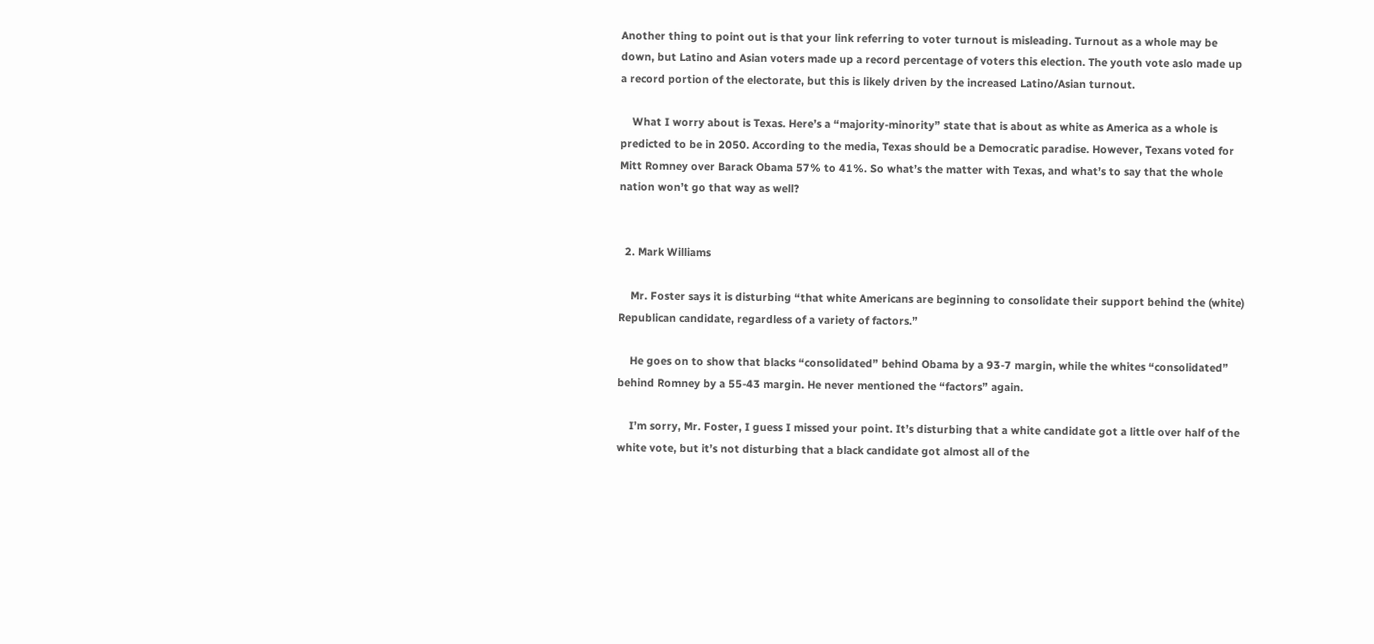Another thing to point out is that your link referring to voter turnout is misleading. Turnout as a whole may be down, but Latino and Asian voters made up a record percentage of voters this election. The youth vote aslo made up a record portion of the electorate, but this is likely driven by the increased Latino/Asian turnout.

    What I worry about is Texas. Here’s a “majority-minority” state that is about as white as America as a whole is predicted to be in 2050. According to the media, Texas should be a Democratic paradise. However, Texans voted for Mitt Romney over Barack Obama 57% to 41%. So what’s the matter with Texas, and what’s to say that the whole nation won’t go that way as well?


  2. Mark Williams

    Mr. Foster says it is disturbing “that white Americans are beginning to consolidate their support behind the (white) Republican candidate, regardless of a variety of factors.”

    He goes on to show that blacks “consolidated” behind Obama by a 93-7 margin, while the whites “consolidated” behind Romney by a 55-43 margin. He never mentioned the “factors” again.

    I’m sorry, Mr. Foster, I guess I missed your point. It’s disturbing that a white candidate got a little over half of the white vote, but it’s not disturbing that a black candidate got almost all of the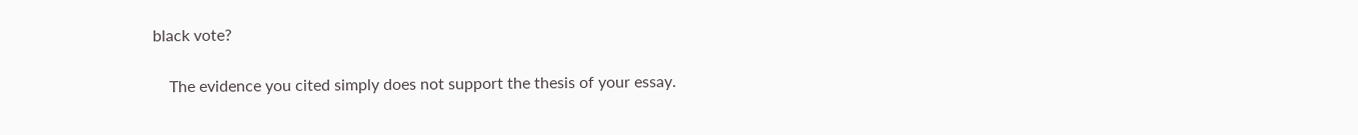black vote?

    The evidence you cited simply does not support the thesis of your essay.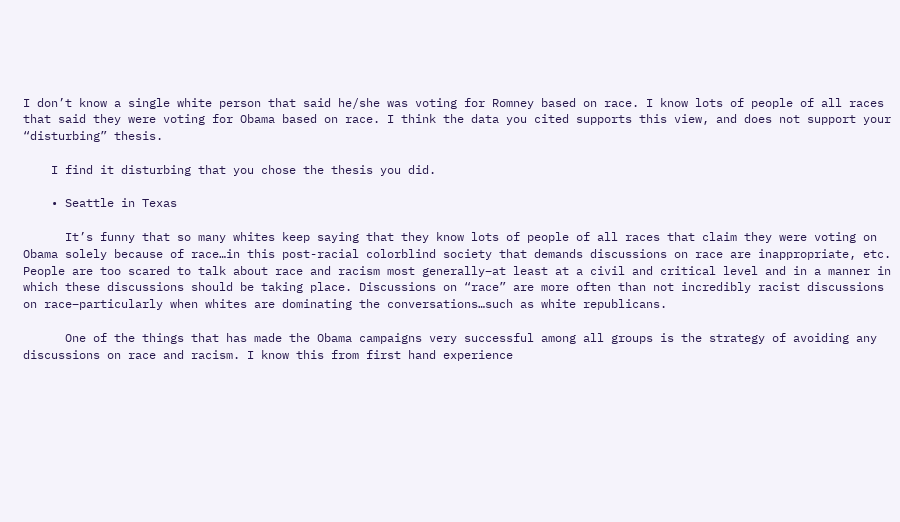I don’t know a single white person that said he/she was voting for Romney based on race. I know lots of people of all races that said they were voting for Obama based on race. I think the data you cited supports this view, and does not support your “disturbing” thesis.

    I find it disturbing that you chose the thesis you did.

    • Seattle in Texas

      It’s funny that so many whites keep saying that they know lots of people of all races that claim they were voting on Obama solely because of race…in this post-racial colorblind society that demands discussions on race are inappropriate, etc. People are too scared to talk about race and racism most generally–at least at a civil and critical level and in a manner in which these discussions should be taking place. Discussions on “race” are more often than not incredibly racist discussions on race–particularly when whites are dominating the conversations…such as white republicans.

      One of the things that has made the Obama campaigns very successful among all groups is the strategy of avoiding any discussions on race and racism. I know this from first hand experience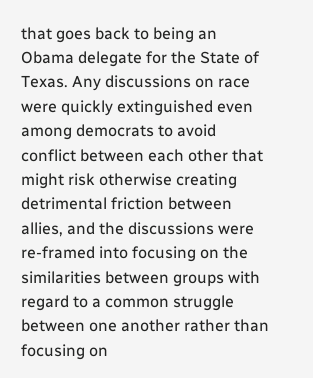that goes back to being an Obama delegate for the State of Texas. Any discussions on race were quickly extinguished even among democrats to avoid conflict between each other that might risk otherwise creating detrimental friction between allies, and the discussions were re-framed into focusing on the similarities between groups with regard to a common struggle between one another rather than focusing on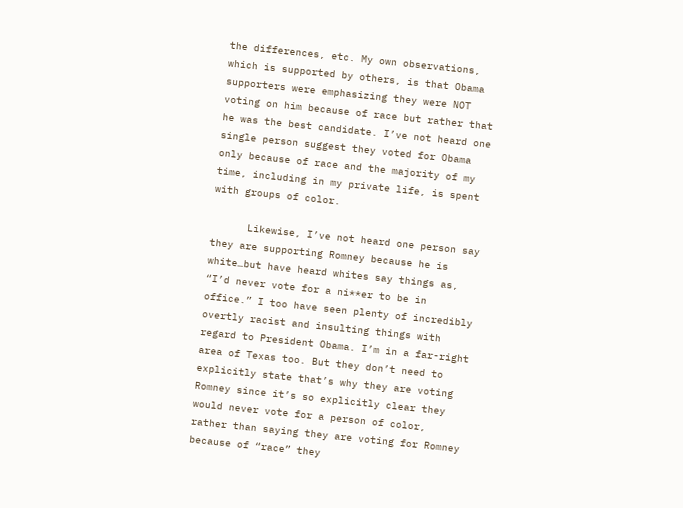the differences, etc. My own observations, which is supported by others, is that Obama supporters were emphasizing they were NOT voting on him because of race but rather that he was the best candidate. I’ve not heard one single person suggest they voted for Obama only because of race and the majority of my time, including in my private life, is spent with groups of color.

      Likewise, I’ve not heard one person say they are supporting Romney because he is white…but have heard whites say things as, “I’d never vote for a ni**er to be in office.” I too have seen plenty of incredibly overtly racist and insulting things with regard to President Obama. I’m in a far-right area of Texas too. But they don’t need to explicitly state that’s why they are voting Romney since it’s so explicitly clear they would never vote for a person of color, rather than saying they are voting for Romney because of “race” they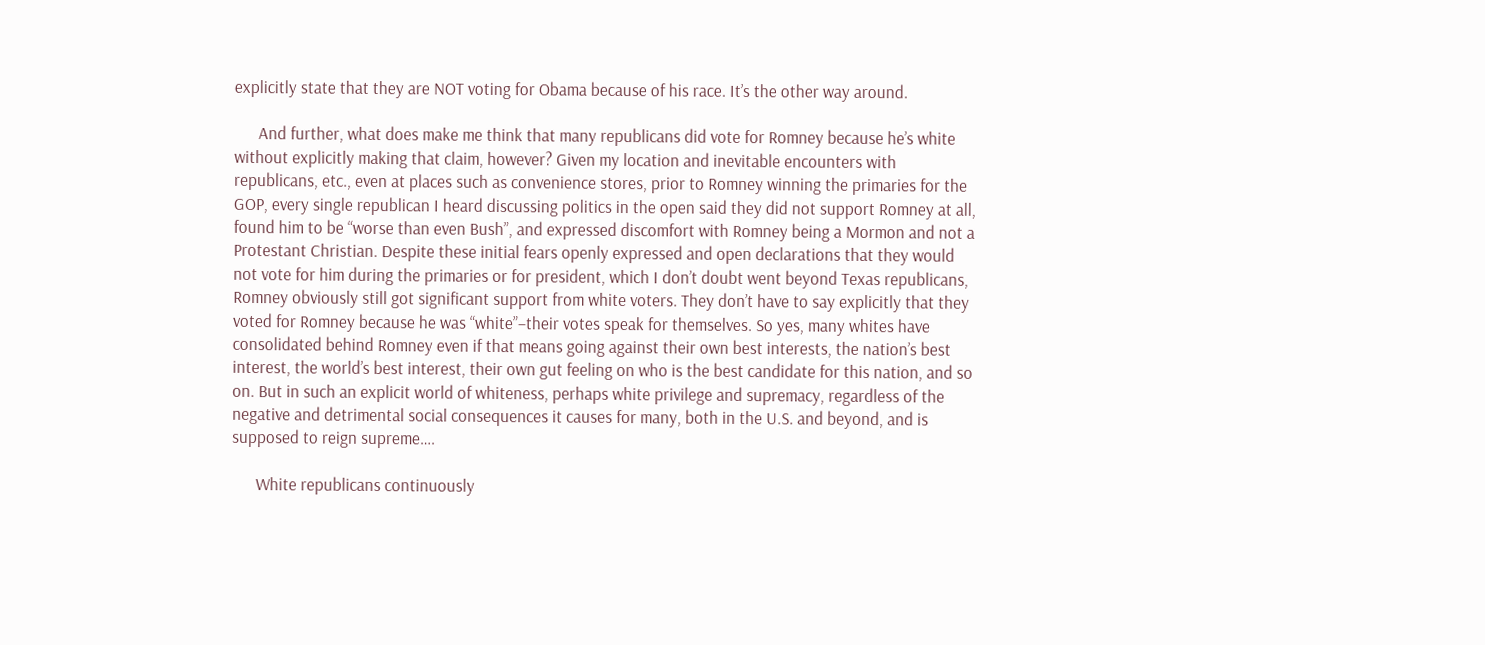explicitly state that they are NOT voting for Obama because of his race. It’s the other way around.

      And further, what does make me think that many republicans did vote for Romney because he’s white without explicitly making that claim, however? Given my location and inevitable encounters with republicans, etc., even at places such as convenience stores, prior to Romney winning the primaries for the GOP, every single republican I heard discussing politics in the open said they did not support Romney at all, found him to be “worse than even Bush”, and expressed discomfort with Romney being a Mormon and not a Protestant Christian. Despite these initial fears openly expressed and open declarations that they would not vote for him during the primaries or for president, which I don’t doubt went beyond Texas republicans, Romney obviously still got significant support from white voters. They don’t have to say explicitly that they voted for Romney because he was “white”–their votes speak for themselves. So yes, many whites have consolidated behind Romney even if that means going against their own best interests, the nation’s best interest, the world’s best interest, their own gut feeling on who is the best candidate for this nation, and so on. But in such an explicit world of whiteness, perhaps white privilege and supremacy, regardless of the negative and detrimental social consequences it causes for many, both in the U.S. and beyond, and is supposed to reign supreme….

      White republicans continuously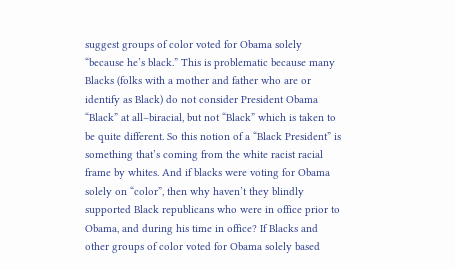suggest groups of color voted for Obama solely “because he’s black.” This is problematic because many Blacks (folks with a mother and father who are or identify as Black) do not consider President Obama “Black” at all–biracial, but not “Black” which is taken to be quite different. So this notion of a “Black President” is something that’s coming from the white racist racial frame by whites. And if blacks were voting for Obama solely on “color”, then why haven’t they blindly supported Black republicans who were in office prior to Obama, and during his time in office? If Blacks and other groups of color voted for Obama solely based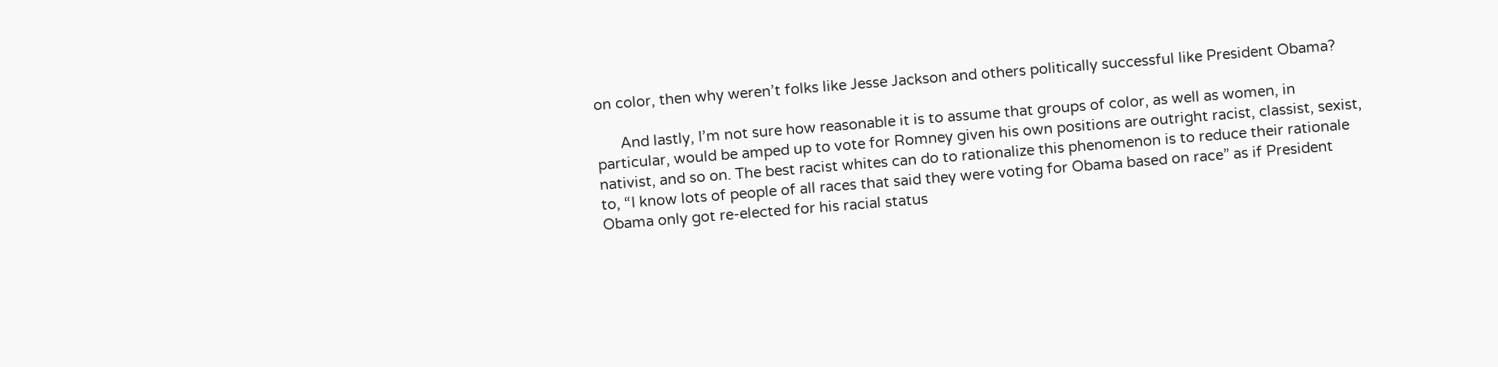on color, then why weren’t folks like Jesse Jackson and others politically successful like President Obama?

      And lastly, I’m not sure how reasonable it is to assume that groups of color, as well as women, in particular, would be amped up to vote for Romney given his own positions are outright racist, classist, sexist, nativist, and so on. The best racist whites can do to rationalize this phenomenon is to reduce their rationale to, “I know lots of people of all races that said they were voting for Obama based on race” as if President Obama only got re-elected for his racial status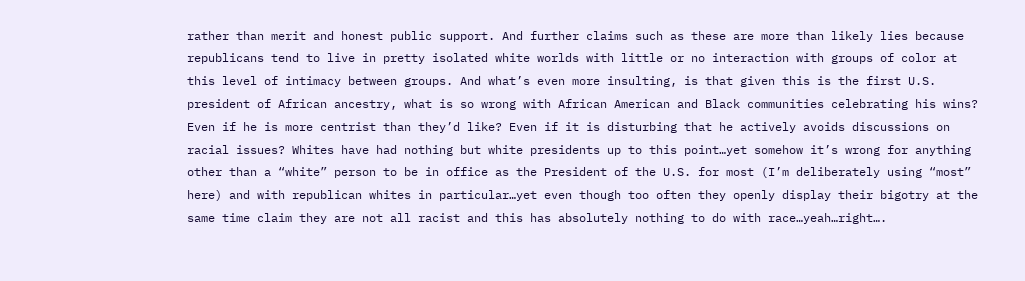rather than merit and honest public support. And further claims such as these are more than likely lies because republicans tend to live in pretty isolated white worlds with little or no interaction with groups of color at this level of intimacy between groups. And what’s even more insulting, is that given this is the first U.S. president of African ancestry, what is so wrong with African American and Black communities celebrating his wins? Even if he is more centrist than they’d like? Even if it is disturbing that he actively avoids discussions on racial issues? Whites have had nothing but white presidents up to this point…yet somehow it’s wrong for anything other than a “white” person to be in office as the President of the U.S. for most (I’m deliberately using “most” here) and with republican whites in particular…yet even though too often they openly display their bigotry at the same time claim they are not all racist and this has absolutely nothing to do with race…yeah…right….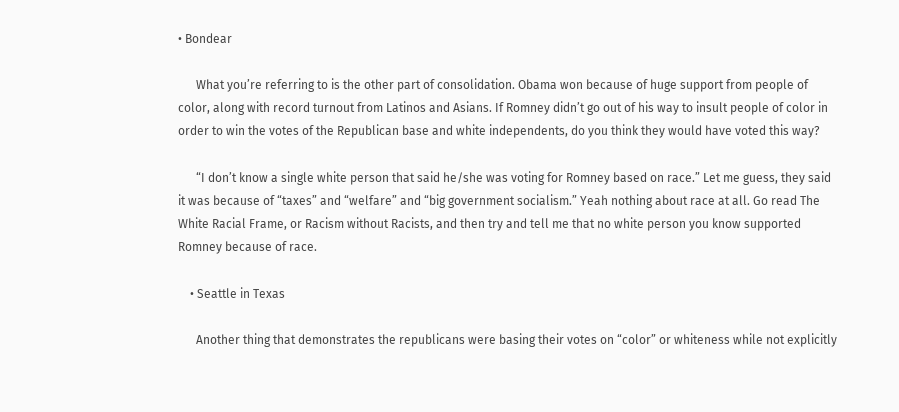• Bondear

      What you’re referring to is the other part of consolidation. Obama won because of huge support from people of color, along with record turnout from Latinos and Asians. If Romney didn’t go out of his way to insult people of color in order to win the votes of the Republican base and white independents, do you think they would have voted this way?

      “I don’t know a single white person that said he/she was voting for Romney based on race.” Let me guess, they said it was because of “taxes” and “welfare” and “big government socialism.” Yeah nothing about race at all. Go read The White Racial Frame, or Racism without Racists, and then try and tell me that no white person you know supported Romney because of race.

    • Seattle in Texas

      Another thing that demonstrates the republicans were basing their votes on “color” or whiteness while not explicitly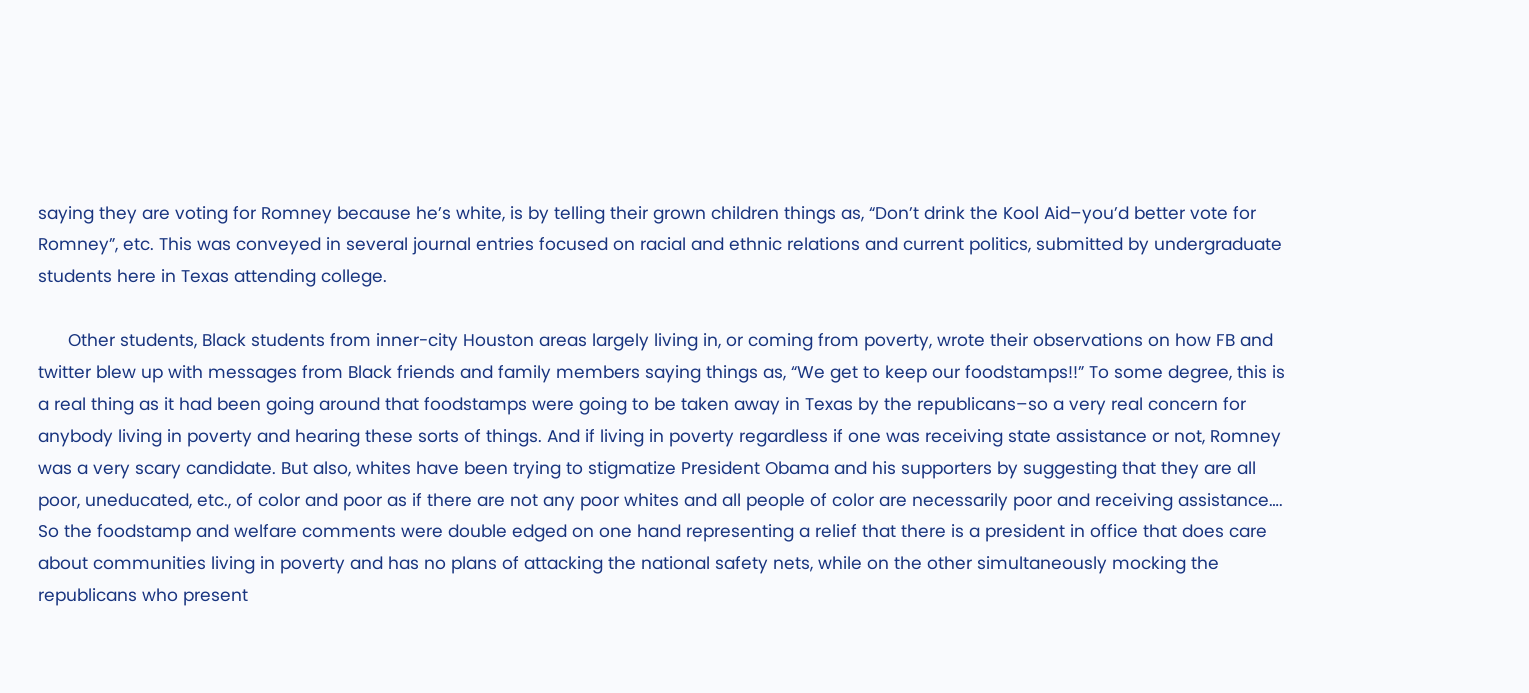saying they are voting for Romney because he’s white, is by telling their grown children things as, “Don’t drink the Kool Aid–you’d better vote for Romney”, etc. This was conveyed in several journal entries focused on racial and ethnic relations and current politics, submitted by undergraduate students here in Texas attending college.

      Other students, Black students from inner-city Houston areas largely living in, or coming from poverty, wrote their observations on how FB and twitter blew up with messages from Black friends and family members saying things as, “We get to keep our foodstamps!!” To some degree, this is a real thing as it had been going around that foodstamps were going to be taken away in Texas by the republicans–so a very real concern for anybody living in poverty and hearing these sorts of things. And if living in poverty regardless if one was receiving state assistance or not, Romney was a very scary candidate. But also, whites have been trying to stigmatize President Obama and his supporters by suggesting that they are all poor, uneducated, etc., of color and poor as if there are not any poor whites and all people of color are necessarily poor and receiving assistance…. So the foodstamp and welfare comments were double edged on one hand representing a relief that there is a president in office that does care about communities living in poverty and has no plans of attacking the national safety nets, while on the other simultaneously mocking the republicans who present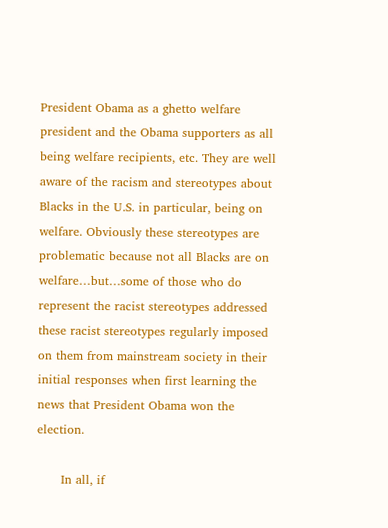President Obama as a ghetto welfare president and the Obama supporters as all being welfare recipients, etc. They are well aware of the racism and stereotypes about Blacks in the U.S. in particular, being on welfare. Obviously these stereotypes are problematic because not all Blacks are on welfare…but…some of those who do represent the racist stereotypes addressed these racist stereotypes regularly imposed on them from mainstream society in their initial responses when first learning the news that President Obama won the election.

      In all, if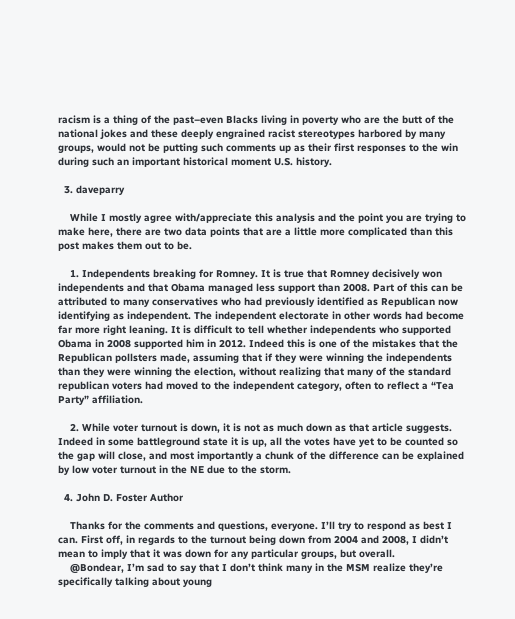racism is a thing of the past–even Blacks living in poverty who are the butt of the national jokes and these deeply engrained racist stereotypes harbored by many groups, would not be putting such comments up as their first responses to the win during such an important historical moment U.S. history.

  3. daveparry

    While I mostly agree with/appreciate this analysis and the point you are trying to make here, there are two data points that are a little more complicated than this post makes them out to be.

    1. Independents breaking for Romney. It is true that Romney decisively won independents and that Obama managed less support than 2008. Part of this can be attributed to many conservatives who had previously identified as Republican now identifying as independent. The independent electorate in other words had become far more right leaning. It is difficult to tell whether independents who supported Obama in 2008 supported him in 2012. Indeed this is one of the mistakes that the Republican pollsters made, assuming that if they were winning the independents than they were winning the election, without realizing that many of the standard republican voters had moved to the independent category, often to reflect a “Tea Party” affiliation.

    2. While voter turnout is down, it is not as much down as that article suggests. Indeed in some battleground state it is up, all the votes have yet to be counted so the gap will close, and most importantly a chunk of the difference can be explained by low voter turnout in the NE due to the storm.

  4. John D. Foster Author

    Thanks for the comments and questions, everyone. I’ll try to respond as best I can. First off, in regards to the turnout being down from 2004 and 2008, I didn’t mean to imply that it was down for any particular groups, but overall.
    @Bondear, I’m sad to say that I don’t think many in the MSM realize they’re specifically talking about young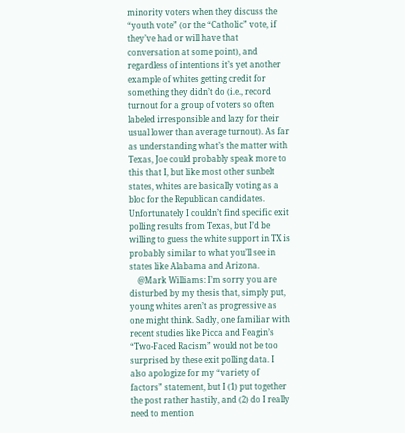minority voters when they discuss the “youth vote” (or the “Catholic” vote, if they’ve had or will have that conversation at some point), and regardless of intentions it’s yet another example of whites getting credit for something they didn’t do (i.e., record turnout for a group of voters so often labeled irresponsible and lazy for their usual lower than average turnout). As far as understanding what’s the matter with Texas, Joe could probably speak more to this that I, but like most other sunbelt states, whites are basically voting as a bloc for the Republican candidates. Unfortunately I couldn’t find specific exit polling results from Texas, but I’d be willing to guess the white support in TX is probably similar to what you’ll see in states like Alabama and Arizona.
    @Mark Williams: I’m sorry you are disturbed by my thesis that, simply put, young whites aren’t as progressive as one might think. Sadly, one familiar with recent studies like Picca and Feagin’s “Two-Faced Racism” would not be too surprised by these exit polling data. I also apologize for my “variety of factors” statement, but I (1) put together the post rather hastily, and (2) do I really need to mention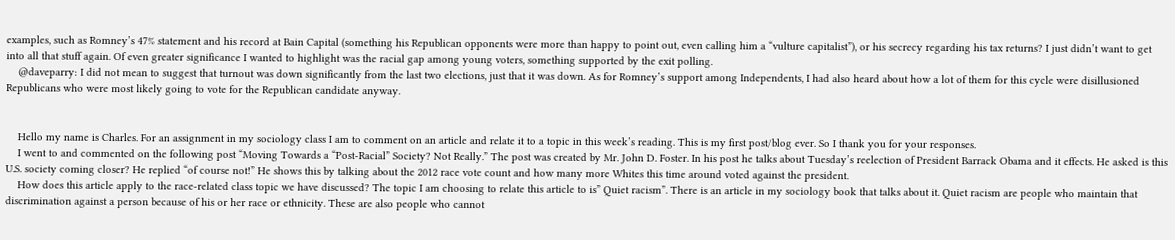examples, such as Romney’s 47% statement and his record at Bain Capital (something his Republican opponents were more than happy to point out, even calling him a “vulture capitalist”), or his secrecy regarding his tax returns? I just didn’t want to get into all that stuff again. Of even greater significance I wanted to highlight was the racial gap among young voters, something supported by the exit polling.
    @daveparry: I did not mean to suggest that turnout was down significantly from the last two elections, just that it was down. As for Romney’s support among Independents, I had also heard about how a lot of them for this cycle were disillusioned Republicans who were most likely going to vote for the Republican candidate anyway.


    Hello my name is Charles. For an assignment in my sociology class I am to comment on an article and relate it to a topic in this week’s reading. This is my first post/blog ever. So I thank you for your responses.
    I went to and commented on the following post “Moving Towards a “Post-Racial” Society? Not Really.” The post was created by Mr. John D. Foster. In his post he talks about Tuesday’s reelection of President Barrack Obama and it effects. He asked is this U.S. society coming closer? He replied “of course not!” He shows this by talking about the 2012 race vote count and how many more Whites this time around voted against the president.
    How does this article apply to the race-related class topic we have discussed? The topic I am choosing to relate this article to is” Quiet racism”. There is an article in my sociology book that talks about it. Quiet racism are people who maintain that discrimination against a person because of his or her race or ethnicity. These are also people who cannot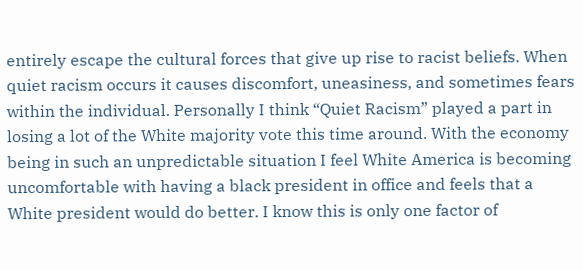entirely escape the cultural forces that give up rise to racist beliefs. When quiet racism occurs it causes discomfort, uneasiness, and sometimes fears within the individual. Personally I think “Quiet Racism” played a part in losing a lot of the White majority vote this time around. With the economy being in such an unpredictable situation I feel White America is becoming uncomfortable with having a black president in office and feels that a White president would do better. I know this is only one factor of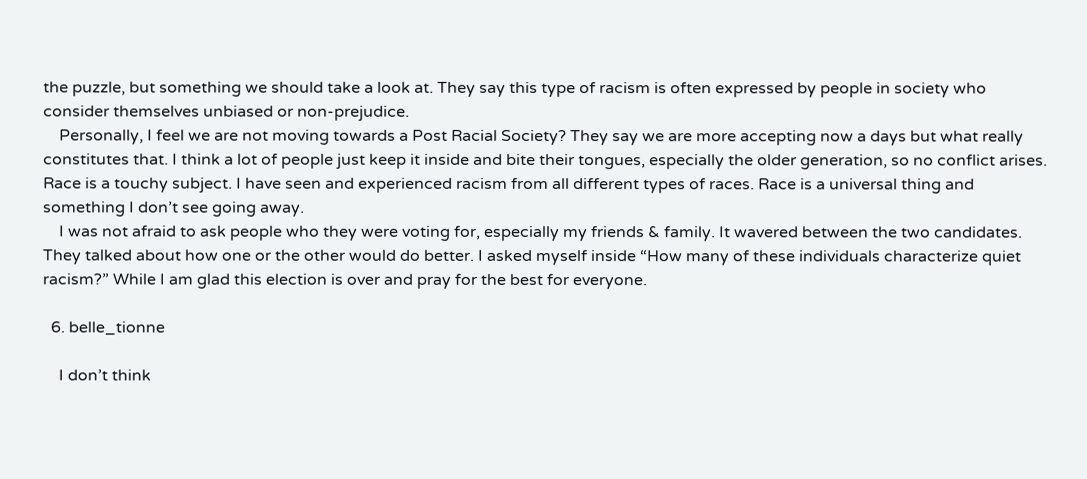the puzzle, but something we should take a look at. They say this type of racism is often expressed by people in society who consider themselves unbiased or non-prejudice.
    Personally, I feel we are not moving towards a Post Racial Society? They say we are more accepting now a days but what really constitutes that. I think a lot of people just keep it inside and bite their tongues, especially the older generation, so no conflict arises. Race is a touchy subject. I have seen and experienced racism from all different types of races. Race is a universal thing and something I don’t see going away.
    I was not afraid to ask people who they were voting for, especially my friends & family. It wavered between the two candidates. They talked about how one or the other would do better. I asked myself inside “How many of these individuals characterize quiet racism?” While I am glad this election is over and pray for the best for everyone.

  6. belle_tionne

    I don’t think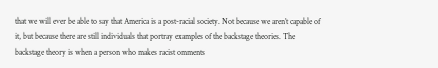that we will ever be able to say that America is a post-racial society. Not because we aren’t capable of it, but because there are still individuals that portray examples of the backstage theories. The backstage theory is when a person who makes racist omments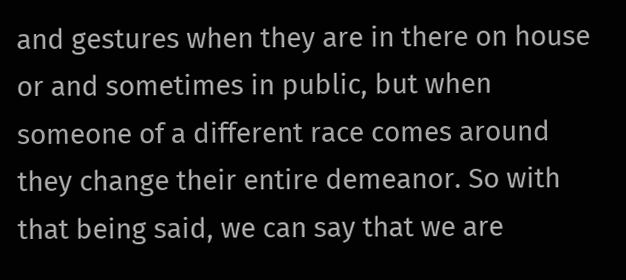and gestures when they are in there on house or and sometimes in public, but when someone of a different race comes around they change their entire demeanor. So with that being said, we can say that we are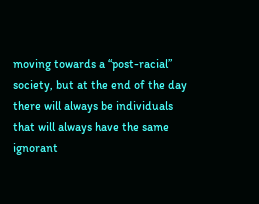moving towards a “post-racial” society, but at the end of the day there will always be individuals that will always have the same ignorant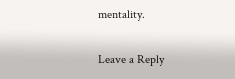mentality.

Leave a Reply